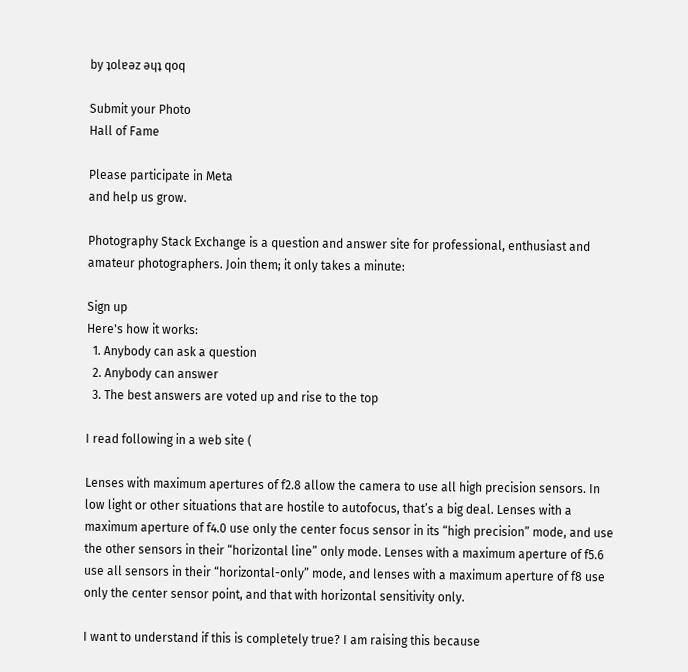by ʇolɐǝz ǝɥʇ qoq

Submit your Photo
Hall of Fame

Please participate in Meta
and help us grow.

Photography Stack Exchange is a question and answer site for professional, enthusiast and amateur photographers. Join them; it only takes a minute:

Sign up
Here's how it works:
  1. Anybody can ask a question
  2. Anybody can answer
  3. The best answers are voted up and rise to the top

I read following in a web site (

Lenses with maximum apertures of f2.8 allow the camera to use all high precision sensors. In low light or other situations that are hostile to autofocus, that’s a big deal. Lenses with a maximum aperture of f4.0 use only the center focus sensor in its “high precision” mode, and use the other sensors in their “horizontal line” only mode. Lenses with a maximum aperture of f5.6 use all sensors in their “horizontal-only” mode, and lenses with a maximum aperture of f8 use only the center sensor point, and that with horizontal sensitivity only.

I want to understand if this is completely true? I am raising this because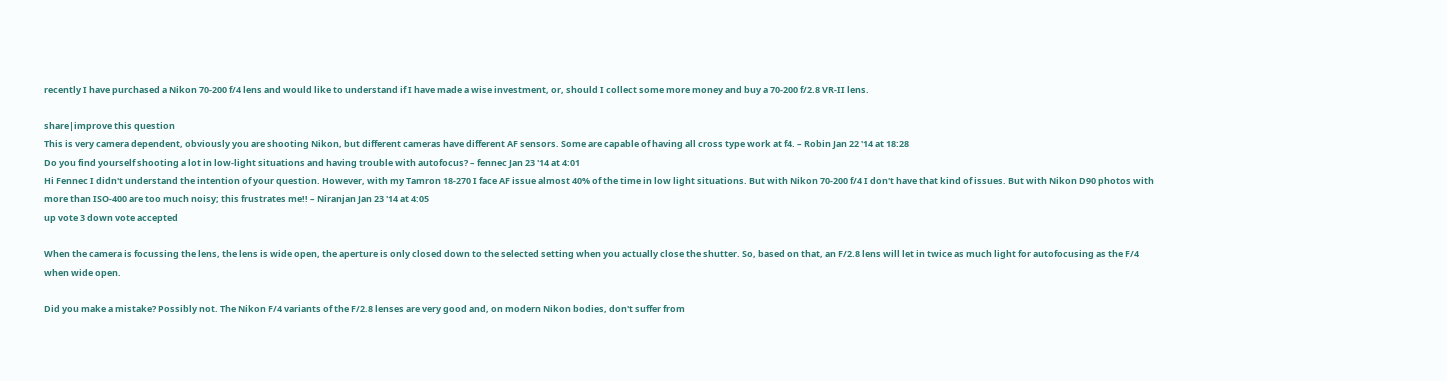recently I have purchased a Nikon 70-200 f/4 lens and would like to understand if I have made a wise investment, or, should I collect some more money and buy a 70-200 f/2.8 VR-II lens.

share|improve this question
This is very camera dependent, obviously you are shooting Nikon, but different cameras have different AF sensors. Some are capable of having all cross type work at f4. – Robin Jan 22 '14 at 18:28
Do you find yourself shooting a lot in low-light situations and having trouble with autofocus? – fennec Jan 23 '14 at 4:01
Hi Fennec I didn't understand the intention of your question. However, with my Tamron 18-270 I face AF issue almost 40% of the time in low light situations. But with Nikon 70-200 f/4 I don't have that kind of issues. But with Nikon D90 photos with more than ISO-400 are too much noisy; this frustrates me!! – Niranjan Jan 23 '14 at 4:05
up vote 3 down vote accepted

When the camera is focussing the lens, the lens is wide open, the aperture is only closed down to the selected setting when you actually close the shutter. So, based on that, an F/2.8 lens will let in twice as much light for autofocusing as the F/4 when wide open.

Did you make a mistake? Possibly not. The Nikon F/4 variants of the F/2.8 lenses are very good and, on modern Nikon bodies, don't suffer from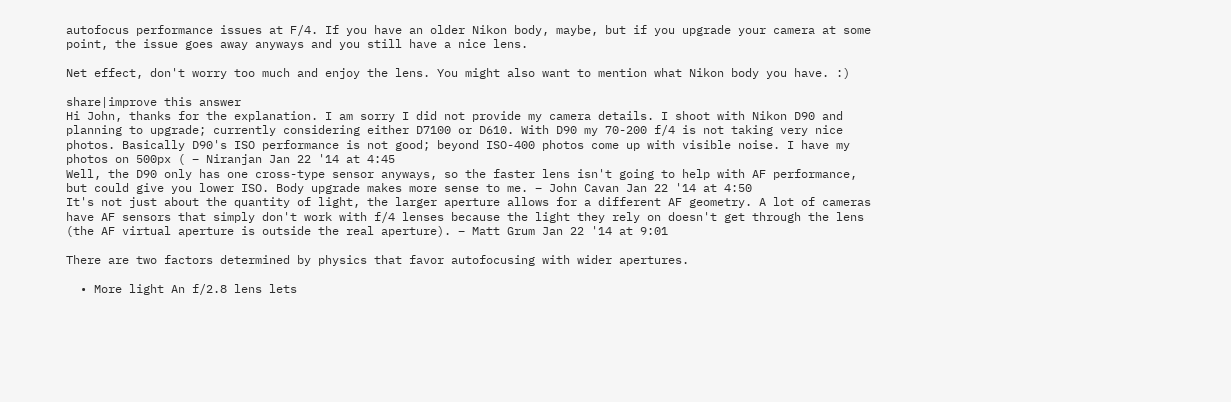autofocus performance issues at F/4. If you have an older Nikon body, maybe, but if you upgrade your camera at some point, the issue goes away anyways and you still have a nice lens.

Net effect, don't worry too much and enjoy the lens. You might also want to mention what Nikon body you have. :)

share|improve this answer
Hi John, thanks for the explanation. I am sorry I did not provide my camera details. I shoot with Nikon D90 and planning to upgrade; currently considering either D7100 or D610. With D90 my 70-200 f/4 is not taking very nice photos. Basically D90's ISO performance is not good; beyond ISO-400 photos come up with visible noise. I have my photos on 500px ( – Niranjan Jan 22 '14 at 4:45
Well, the D90 only has one cross-type sensor anyways, so the faster lens isn't going to help with AF performance, but could give you lower ISO. Body upgrade makes more sense to me. – John Cavan Jan 22 '14 at 4:50
It's not just about the quantity of light, the larger aperture allows for a different AF geometry. A lot of cameras have AF sensors that simply don't work with f/4 lenses because the light they rely on doesn't get through the lens (the AF virtual aperture is outside the real aperture). – Matt Grum Jan 22 '14 at 9:01

There are two factors determined by physics that favor autofocusing with wider apertures.

  • More light An f/2.8 lens lets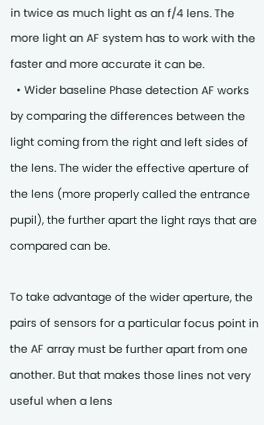in twice as much light as an f/4 lens. The more light an AF system has to work with the faster and more accurate it can be.
  • Wider baseline Phase detection AF works by comparing the differences between the light coming from the right and left sides of the lens. The wider the effective aperture of the lens (more properly called the entrance pupil), the further apart the light rays that are compared can be.

To take advantage of the wider aperture, the pairs of sensors for a particular focus point in the AF array must be further apart from one another. But that makes those lines not very useful when a lens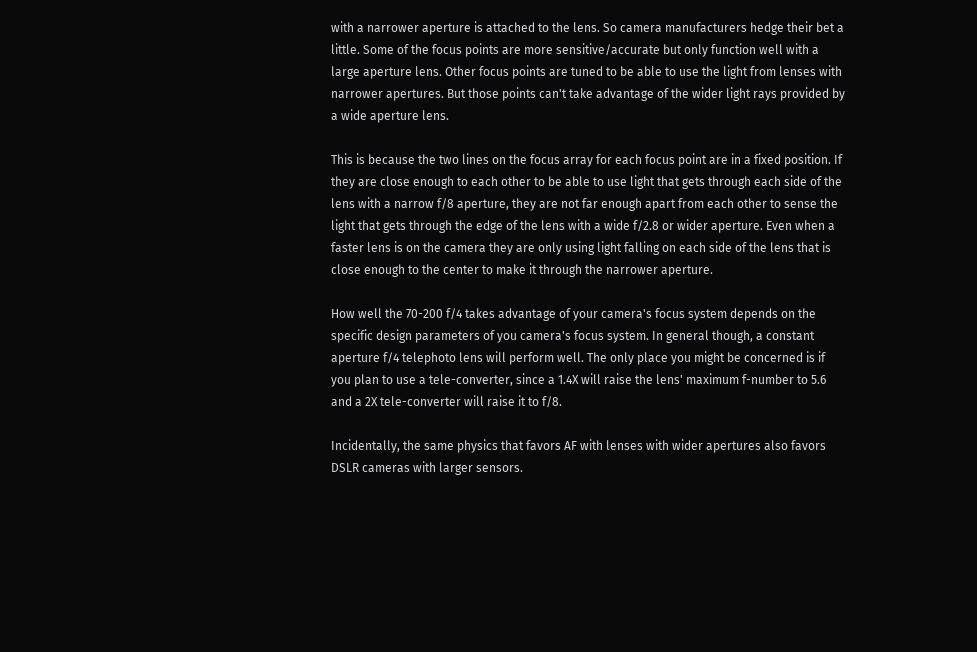with a narrower aperture is attached to the lens. So camera manufacturers hedge their bet a little. Some of the focus points are more sensitive/accurate but only function well with a large aperture lens. Other focus points are tuned to be able to use the light from lenses with narrower apertures. But those points can't take advantage of the wider light rays provided by a wide aperture lens.

This is because the two lines on the focus array for each focus point are in a fixed position. If they are close enough to each other to be able to use light that gets through each side of the lens with a narrow f/8 aperture, they are not far enough apart from each other to sense the light that gets through the edge of the lens with a wide f/2.8 or wider aperture. Even when a faster lens is on the camera they are only using light falling on each side of the lens that is close enough to the center to make it through the narrower aperture.

How well the 70-200 f/4 takes advantage of your camera's focus system depends on the specific design parameters of you camera's focus system. In general though, a constant aperture f/4 telephoto lens will perform well. The only place you might be concerned is if you plan to use a tele-converter, since a 1.4X will raise the lens' maximum f-number to 5.6 and a 2X tele-converter will raise it to f/8.

Incidentally, the same physics that favors AF with lenses with wider apertures also favors DSLR cameras with larger sensors.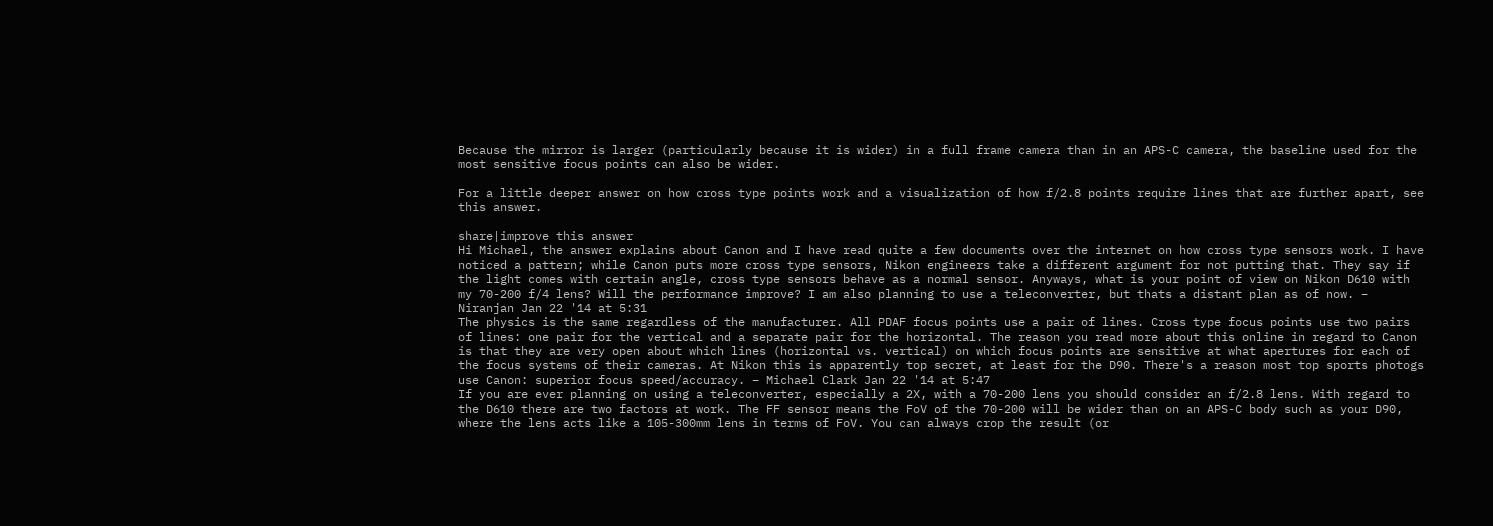Because the mirror is larger (particularly because it is wider) in a full frame camera than in an APS-C camera, the baseline used for the most sensitive focus points can also be wider.

For a little deeper answer on how cross type points work and a visualization of how f/2.8 points require lines that are further apart, see this answer.

share|improve this answer
Hi Michael, the answer explains about Canon and I have read quite a few documents over the internet on how cross type sensors work. I have noticed a pattern; while Canon puts more cross type sensors, Nikon engineers take a different argument for not putting that. They say if the light comes with certain angle, cross type sensors behave as a normal sensor. Anyways, what is your point of view on Nikon D610 with my 70-200 f/4 lens? Will the performance improve? I am also planning to use a teleconverter, but thats a distant plan as of now. – Niranjan Jan 22 '14 at 5:31
The physics is the same regardless of the manufacturer. All PDAF focus points use a pair of lines. Cross type focus points use two pairs of lines: one pair for the vertical and a separate pair for the horizontal. The reason you read more about this online in regard to Canon is that they are very open about which lines (horizontal vs. vertical) on which focus points are sensitive at what apertures for each of the focus systems of their cameras. At Nikon this is apparently top secret, at least for the D90. There's a reason most top sports photogs use Canon: superior focus speed/accuracy. – Michael Clark Jan 22 '14 at 5:47
If you are ever planning on using a teleconverter, especially a 2X, with a 70-200 lens you should consider an f/2.8 lens. With regard to the D610 there are two factors at work. The FF sensor means the FoV of the 70-200 will be wider than on an APS-C body such as your D90, where the lens acts like a 105-300mm lens in terms of FoV. You can always crop the result (or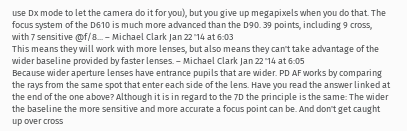use Dx mode to let the camera do it for you), but you give up megapixels when you do that. The focus system of the D610 is much more advanced than the D90. 39 points, including 9 cross, with 7 sensitive @f/8... – Michael Clark Jan 22 '14 at 6:03
This means they will work with more lenses, but also means they can't take advantage of the wider baseline provided by faster lenses. – Michael Clark Jan 22 '14 at 6:05
Because wider aperture lenses have entrance pupils that are wider. PD AF works by comparing the rays from the same spot that enter each side of the lens. Have you read the answer linked at the end of the one above? Although it is in regard to the 7D the principle is the same: The wider the baseline the more sensitive and more accurate a focus point can be. And don't get caught up over cross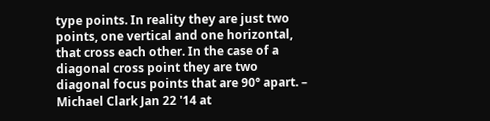type points. In reality they are just two points, one vertical and one horizontal, that cross each other. In the case of a diagonal cross point they are two diagonal focus points that are 90° apart. – Michael Clark Jan 22 '14 at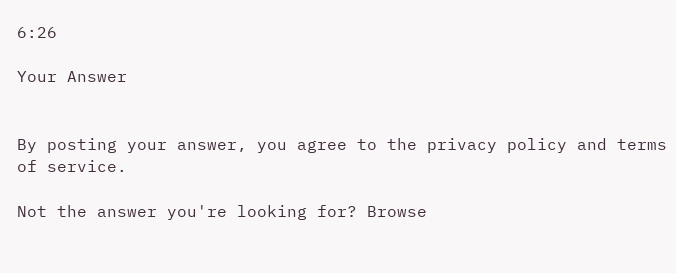6:26

Your Answer


By posting your answer, you agree to the privacy policy and terms of service.

Not the answer you're looking for? Browse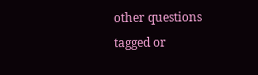other questions tagged or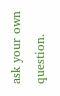ask your own question.